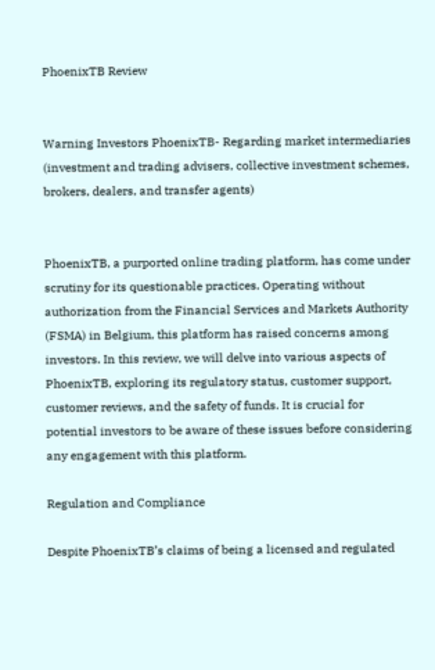PhoenixTB Review


Warning Investors PhoenixTB- Regarding market intermediaries (investment and trading advisers, collective investment schemes, brokers, dealers, and transfer agents)


PhoenixTB, a purported online trading platform, has come under scrutiny for its questionable practices. Operating without authorization from the Financial Services and Markets Authority (FSMA) in Belgium, this platform has raised concerns among investors. In this review, we will delve into various aspects of PhoenixTB, exploring its regulatory status, customer support, customer reviews, and the safety of funds. It is crucial for potential investors to be aware of these issues before considering any engagement with this platform.

Regulation and Compliance

Despite PhoenixTB’s claims of being a licensed and regulated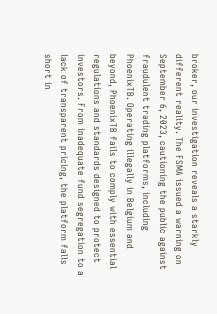broker, our investigation reveals a starkly different reality. The FSMA issued a warning on September 6, 2023, cautioning the public against fraudulent trading platforms, including PhoenixTB. Operating illegally in Belgium and beyond, PhoenixTB fails to comply with essential regulations and standards designed to protect investors. From inadequate fund segregation to a lack of transparent pricing, the platform falls short in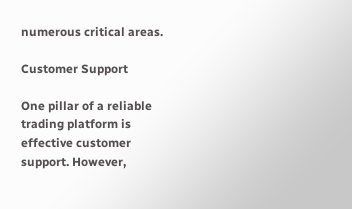numerous critical areas.

Customer Support

One pillar of a reliable trading platform is effective customer support. However,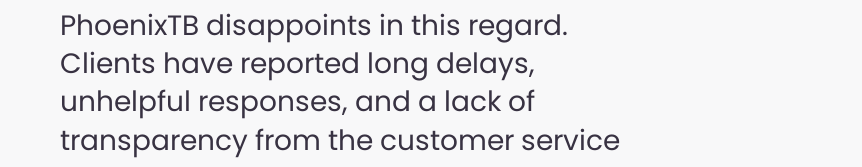PhoenixTB disappoints in this regard. Clients have reported long delays, unhelpful responses, and a lack of transparency from the customer service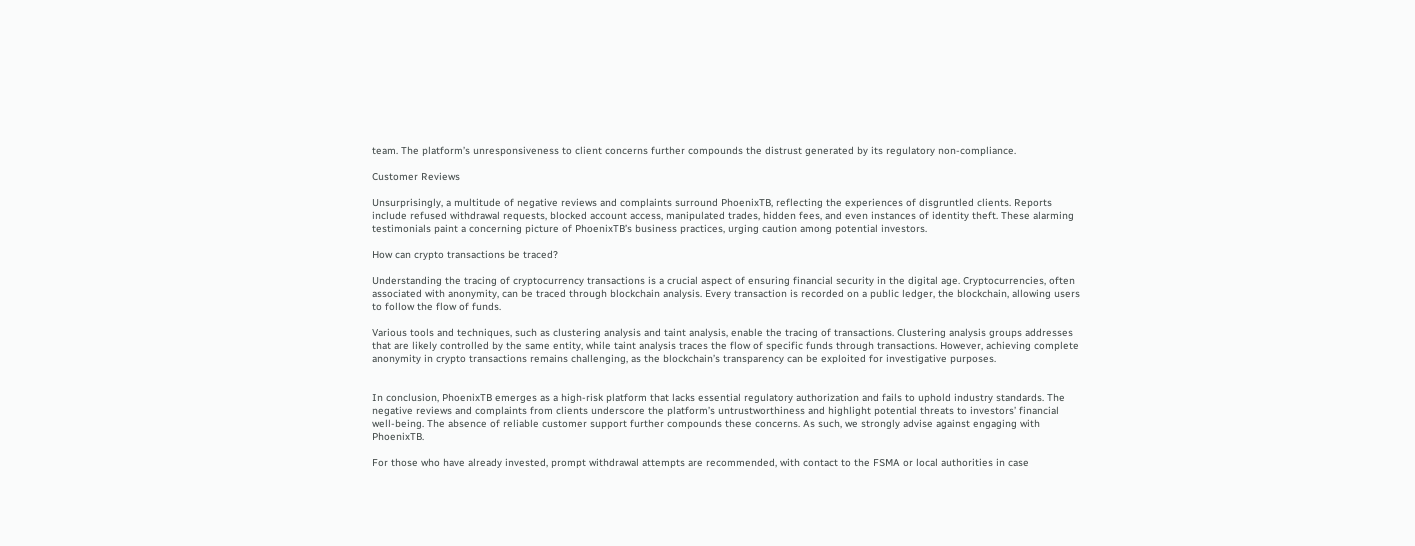team. The platform’s unresponsiveness to client concerns further compounds the distrust generated by its regulatory non-compliance.

Customer Reviews

Unsurprisingly, a multitude of negative reviews and complaints surround PhoenixTB, reflecting the experiences of disgruntled clients. Reports include refused withdrawal requests, blocked account access, manipulated trades, hidden fees, and even instances of identity theft. These alarming testimonials paint a concerning picture of PhoenixTB’s business practices, urging caution among potential investors.

How can crypto transactions be traced?

Understanding the tracing of cryptocurrency transactions is a crucial aspect of ensuring financial security in the digital age. Cryptocurrencies, often associated with anonymity, can be traced through blockchain analysis. Every transaction is recorded on a public ledger, the blockchain, allowing users to follow the flow of funds.

Various tools and techniques, such as clustering analysis and taint analysis, enable the tracing of transactions. Clustering analysis groups addresses that are likely controlled by the same entity, while taint analysis traces the flow of specific funds through transactions. However, achieving complete anonymity in crypto transactions remains challenging, as the blockchain’s transparency can be exploited for investigative purposes.


In conclusion, PhoenixTB emerges as a high-risk platform that lacks essential regulatory authorization and fails to uphold industry standards. The negative reviews and complaints from clients underscore the platform’s untrustworthiness and highlight potential threats to investors’ financial well-being. The absence of reliable customer support further compounds these concerns. As such, we strongly advise against engaging with PhoenixTB.

For those who have already invested, prompt withdrawal attempts are recommended, with contact to the FSMA or local authorities in case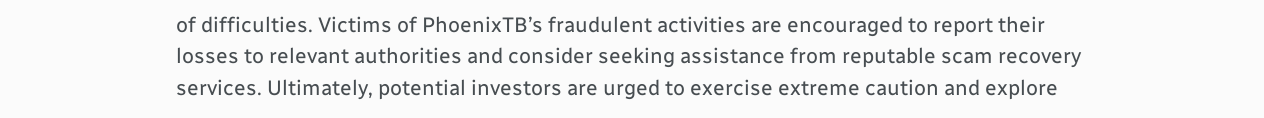of difficulties. Victims of PhoenixTB’s fraudulent activities are encouraged to report their losses to relevant authorities and consider seeking assistance from reputable scam recovery services. Ultimately, potential investors are urged to exercise extreme caution and explore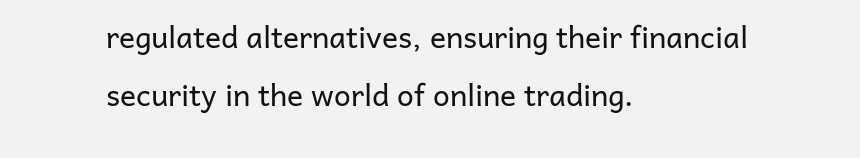regulated alternatives, ensuring their financial security in the world of online trading.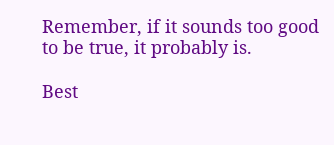Remember, if it sounds too good to be true, it probably is.

Best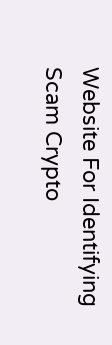Website For Identifying Scam Crypto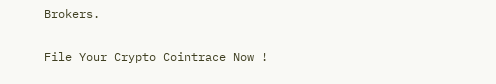Brokers.

File Your Crypto Cointrace Now !